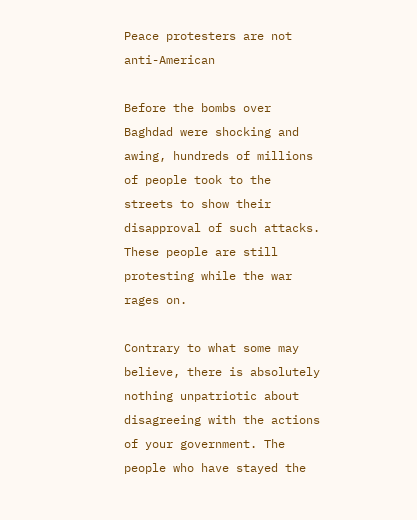Peace protesters are not anti-American

Before the bombs over Baghdad were shocking and awing, hundreds of millions of people took to the streets to show their disapproval of such attacks. These people are still protesting while the war rages on.

Contrary to what some may believe, there is absolutely nothing unpatriotic about disagreeing with the actions of your government. The people who have stayed the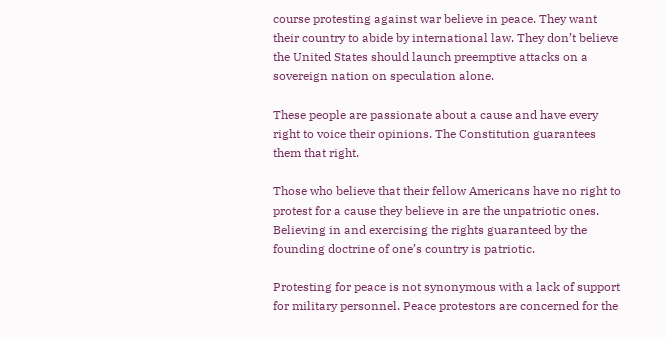course protesting against war believe in peace. They want their country to abide by international law. They don’t believe the United States should launch preemptive attacks on a sovereign nation on speculation alone.

These people are passionate about a cause and have every right to voice their opinions. The Constitution guarantees them that right.

Those who believe that their fellow Americans have no right to protest for a cause they believe in are the unpatriotic ones. Believing in and exercising the rights guaranteed by the founding doctrine of one’s country is patriotic.

Protesting for peace is not synonymous with a lack of support for military personnel. Peace protestors are concerned for the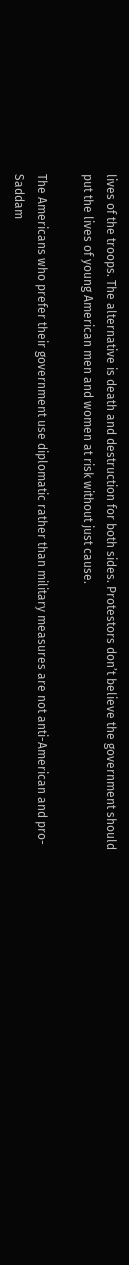lives of the troops. The alternative is death and destruction for both sides. Protestors don’t believe the government should put the lives of young American men and women at risk without just cause.

The Americans who prefer their government use diplomatic rather than military measures are not anti-American and pro-Saddam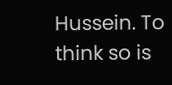Hussein. To think so is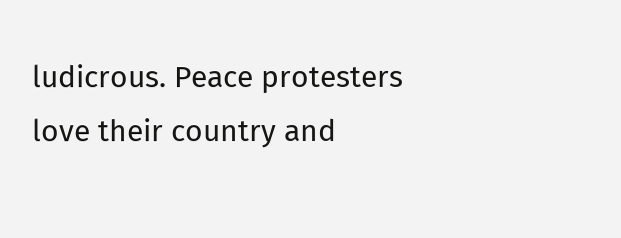ludicrous. Peace protesters love their country and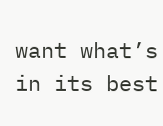want what’s in its best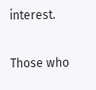interest.

Those who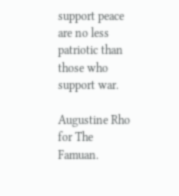support peace are no less patriotic than those who support war.

Augustine Rho for The Famuan.